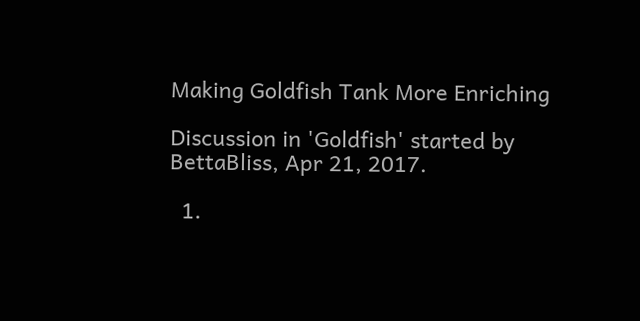Making Goldfish Tank More Enriching

Discussion in 'Goldfish' started by BettaBliss, Apr 21, 2017.

  1.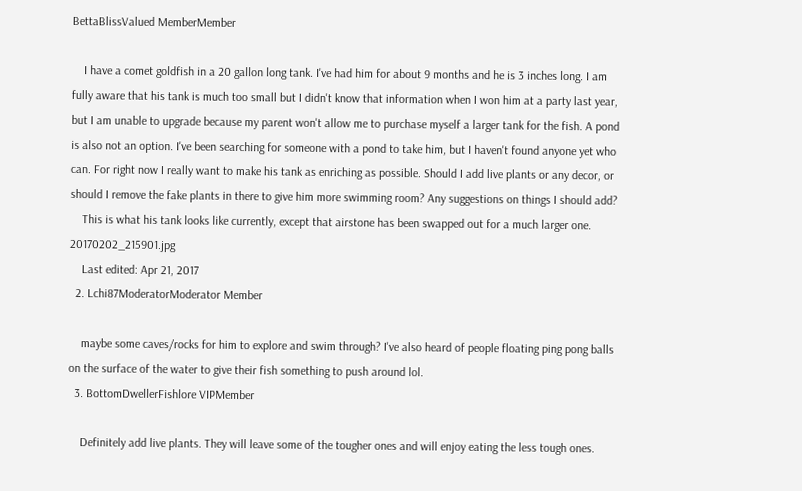BettaBlissValued MemberMember

    I have a comet goldfish in a 20 gallon long tank. I've had him for about 9 months and he is 3 inches long. I am fully aware that his tank is much too small but I didn't know that information when I won him at a party last year, but I am unable to upgrade because my parent won't allow me to purchase myself a larger tank for the fish. A pond is also not an option. I've been searching for someone with a pond to take him, but I haven't found anyone yet who can. For right now I really want to make his tank as enriching as possible. Should I add live plants or any decor, or should I remove the fake plants in there to give him more swimming room? Any suggestions on things I should add?
    This is what his tank looks like currently, except that airstone has been swapped out for a much larger one. 20170202_215901.jpg
    Last edited: Apr 21, 2017
  2. Lchi87ModeratorModerator Member

    maybe some caves/rocks for him to explore and swim through? I've also heard of people floating ping pong balls on the surface of the water to give their fish something to push around lol.
  3. BottomDwellerFishlore VIPMember

    Definitely add live plants. They will leave some of the tougher ones and will enjoy eating the less tough ones.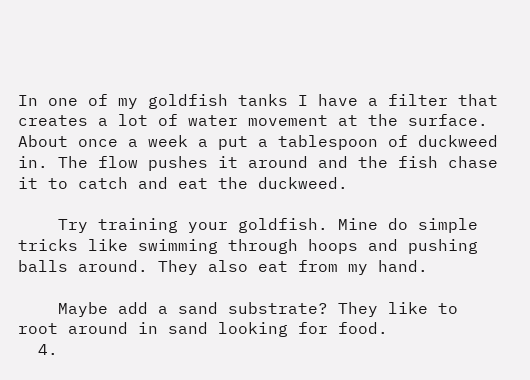In one of my goldfish tanks I have a filter that creates a lot of water movement at the surface. About once a week a put a tablespoon of duckweed in. The flow pushes it around and the fish chase it to catch and eat the duckweed.

    Try training your goldfish. Mine do simple tricks like swimming through hoops and pushing balls around. They also eat from my hand.

    Maybe add a sand substrate? They like to root around in sand looking for food.
  4.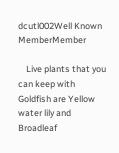dcutl002Well Known MemberMember

    Live plants that you can keep with Goldfish are Yellow water lily and Broadleaf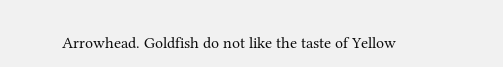Arrowhead. Goldfish do not like the taste of Yellow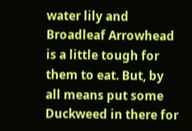water lily and Broadleaf Arrowhead is a little tough for them to eat. But, by all means put some Duckweed in there for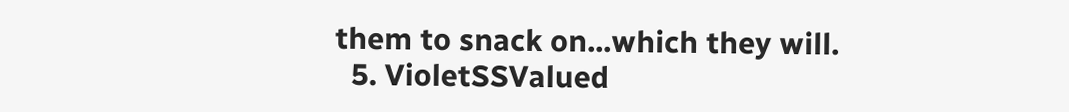them to snack on...which they will.
  5. VioletSSValued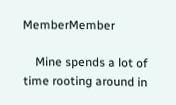MemberMember

    Mine spends a lot of time rooting around in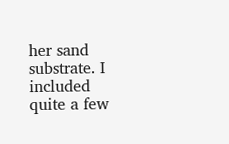her sand substrate. I included quite a few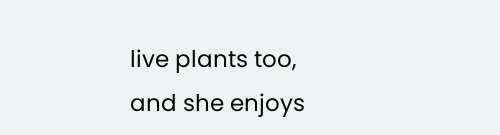live plants too, and she enjoys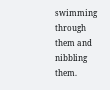swimming through them and nibbling them.